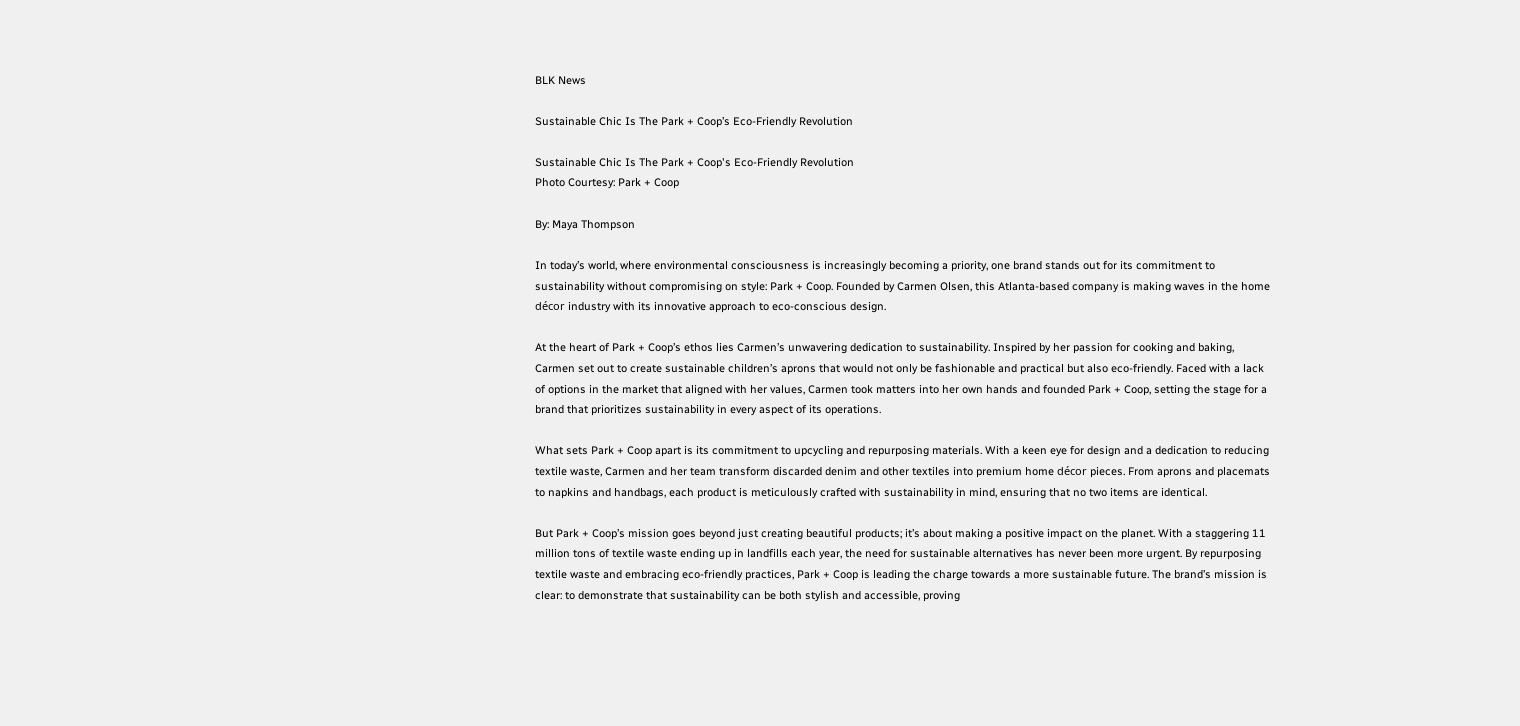BLK News

Sustainable Chic Is The Park + Coop’s Eco-Friendly Revolution

Sustainable Chic Is The Park + Coop's Eco-Friendly Revolution
Photo Courtesy: Park + Coop

By: Maya Thompson

In today’s world, where environmental consciousness is increasingly becoming a priority, one brand stands out for its commitment to sustainability without compromising on style: Park + Coop. Founded by Carmen Olsen, this Atlanta-based company is making waves in the home décor industry with its innovative approach to eco-conscious design.

At the heart of Park + Coop’s ethos lies Carmen’s unwavering dedication to sustainability. Inspired by her passion for cooking and baking, Carmen set out to create sustainable children’s aprons that would not only be fashionable and practical but also eco-friendly. Faced with a lack of options in the market that aligned with her values, Carmen took matters into her own hands and founded Park + Coop, setting the stage for a brand that prioritizes sustainability in every aspect of its operations.

What sets Park + Coop apart is its commitment to upcycling and repurposing materials. With a keen eye for design and a dedication to reducing textile waste, Carmen and her team transform discarded denim and other textiles into premium home décor pieces. From aprons and placemats to napkins and handbags, each product is meticulously crafted with sustainability in mind, ensuring that no two items are identical.

But Park + Coop’s mission goes beyond just creating beautiful products; it’s about making a positive impact on the planet. With a staggering 11 million tons of textile waste ending up in landfills each year, the need for sustainable alternatives has never been more urgent. By repurposing textile waste and embracing eco-friendly practices, Park + Coop is leading the charge towards a more sustainable future. The brand’s mission is clear: to demonstrate that sustainability can be both stylish and accessible, proving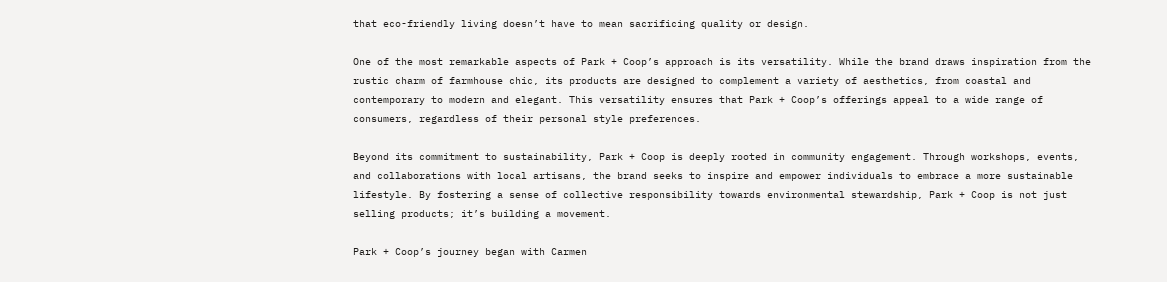that eco-friendly living doesn’t have to mean sacrificing quality or design.

One of the most remarkable aspects of Park + Coop’s approach is its versatility. While the brand draws inspiration from the rustic charm of farmhouse chic, its products are designed to complement a variety of aesthetics, from coastal and contemporary to modern and elegant. This versatility ensures that Park + Coop’s offerings appeal to a wide range of consumers, regardless of their personal style preferences.

Beyond its commitment to sustainability, Park + Coop is deeply rooted in community engagement. Through workshops, events, and collaborations with local artisans, the brand seeks to inspire and empower individuals to embrace a more sustainable lifestyle. By fostering a sense of collective responsibility towards environmental stewardship, Park + Coop is not just selling products; it’s building a movement.

Park + Coop’s journey began with Carmen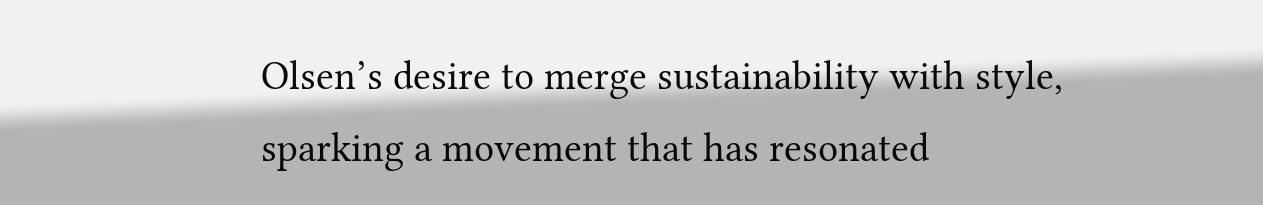Olsen’s desire to merge sustainability with style, sparking a movement that has resonated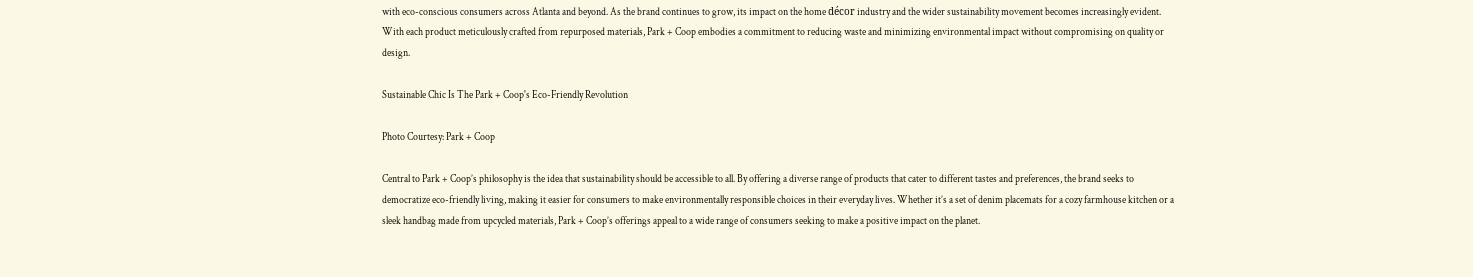with eco-conscious consumers across Atlanta and beyond. As the brand continues to grow, its impact on the home décor industry and the wider sustainability movement becomes increasingly evident. With each product meticulously crafted from repurposed materials, Park + Coop embodies a commitment to reducing waste and minimizing environmental impact without compromising on quality or design.

Sustainable Chic Is The Park + Coop's Eco-Friendly Revolution

Photo Courtesy: Park + Coop

Central to Park + Coop’s philosophy is the idea that sustainability should be accessible to all. By offering a diverse range of products that cater to different tastes and preferences, the brand seeks to democratize eco-friendly living, making it easier for consumers to make environmentally responsible choices in their everyday lives. Whether it’s a set of denim placemats for a cozy farmhouse kitchen or a sleek handbag made from upcycled materials, Park + Coop’s offerings appeal to a wide range of consumers seeking to make a positive impact on the planet.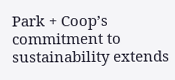Park + Coop’s commitment to sustainability extends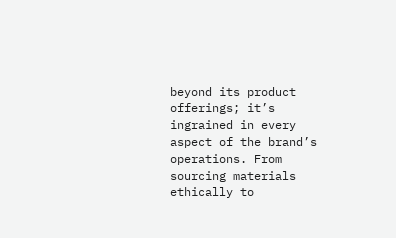beyond its product offerings; it’s ingrained in every aspect of the brand’s operations. From sourcing materials ethically to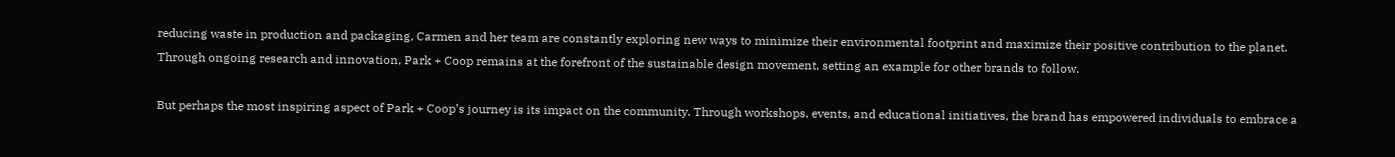reducing waste in production and packaging, Carmen and her team are constantly exploring new ways to minimize their environmental footprint and maximize their positive contribution to the planet. Through ongoing research and innovation, Park + Coop remains at the forefront of the sustainable design movement, setting an example for other brands to follow.

But perhaps the most inspiring aspect of Park + Coop’s journey is its impact on the community. Through workshops, events, and educational initiatives, the brand has empowered individuals to embrace a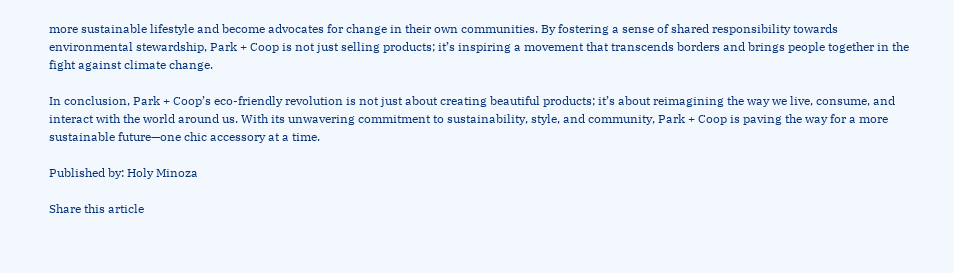more sustainable lifestyle and become advocates for change in their own communities. By fostering a sense of shared responsibility towards environmental stewardship, Park + Coop is not just selling products; it’s inspiring a movement that transcends borders and brings people together in the fight against climate change.

In conclusion, Park + Coop’s eco-friendly revolution is not just about creating beautiful products; it’s about reimagining the way we live, consume, and interact with the world around us. With its unwavering commitment to sustainability, style, and community, Park + Coop is paving the way for a more sustainable future—one chic accessory at a time.

Published by: Holy Minoza

Share this article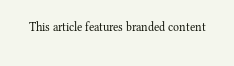This article features branded content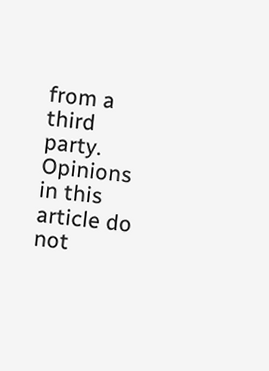from a third party. Opinions in this article do not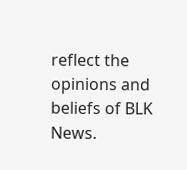reflect the opinions and beliefs of BLK News.